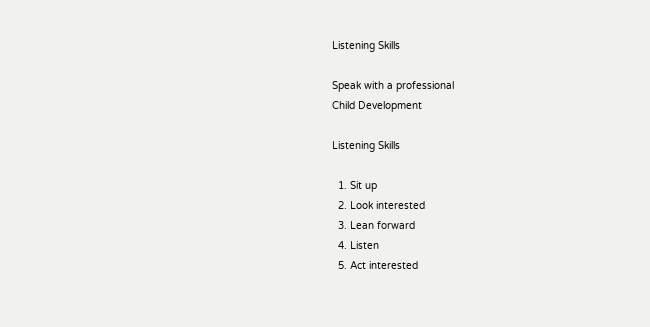Listening Skills

Speak with a professional
Child Development

Listening Skills

  1. Sit up
  2. Look interested
  3. Lean forward
  4. Listen
  5. Act interested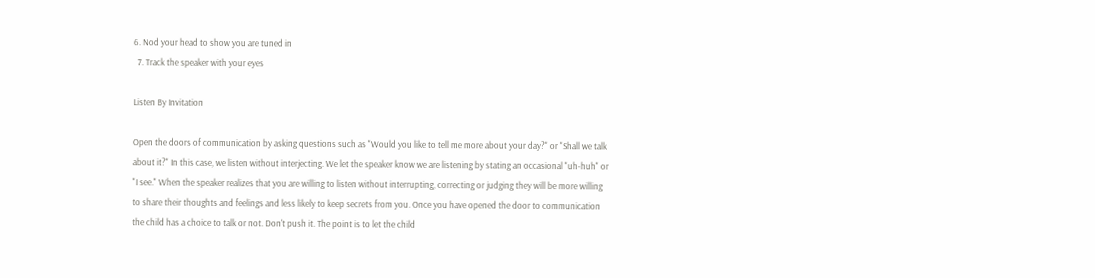6. Nod your head to show you are tuned in
  7. Track the speaker with your eyes

Listen By Invitation

Open the doors of communication by asking questions such as "Would you like to tell me more about your day?" or "Shall we talk about it?" In this case, we listen without interjecting. We let the speaker know we are listening by stating an occasional "uh-huh" or "I see." When the speaker realizes that you are willing to listen without interrupting, correcting or judging they will be more willing to share their thoughts and feelings and less likely to keep secrets from you. Once you have opened the door to communication the child has a choice to talk or not. Don't push it. The point is to let the child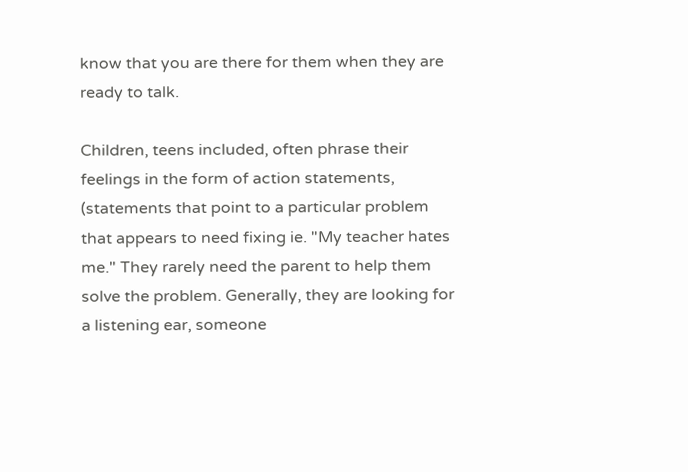know that you are there for them when they are ready to talk.

Children, teens included, often phrase their feelings in the form of action statements, (statements that point to a particular problem that appears to need fixing ie. "My teacher hates me." They rarely need the parent to help them solve the problem. Generally, they are looking for a listening ear, someone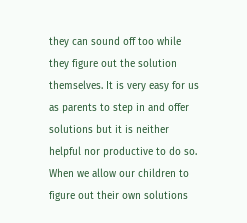they can sound off too while they figure out the solution themselves. It is very easy for us as parents to step in and offer solutions but it is neither helpful nor productive to do so. When we allow our children to figure out their own solutions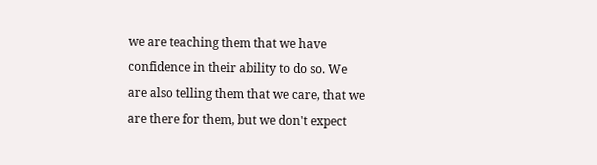we are teaching them that we have confidence in their ability to do so. We are also telling them that we care, that we are there for them, but we don't expect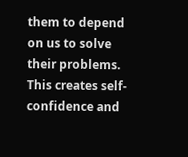them to depend on us to solve their problems. This creates self-confidence and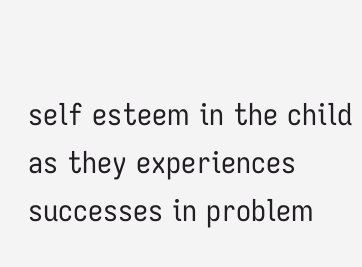self esteem in the child as they experiences successes in problem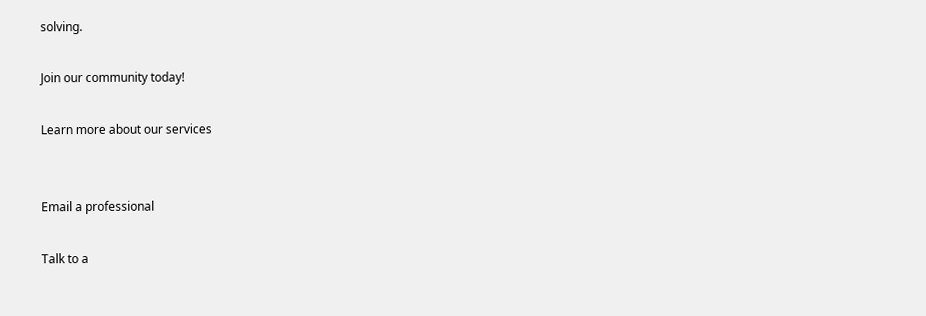solving.

Join our community today!

Learn more about our services


Email a professional

Talk to a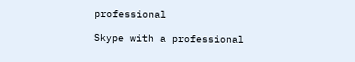professional

Skype with a professional